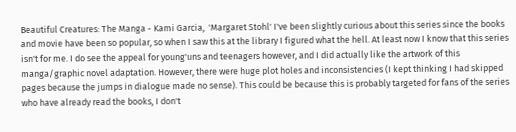Beautiful Creatures: The Manga - Kami Garcia,  'Margaret Stohl' I've been slightly curious about this series since the books and movie have been so popular, so when I saw this at the library I figured what the hell. At least now I know that this series isn't for me. I do see the appeal for young'uns and teenagers however, and I did actually like the artwork of this manga/graphic novel adaptation. However, there were huge plot holes and inconsistencies (I kept thinking I had skipped pages because the jumps in dialogue made no sense). This could be because this is probably targeted for fans of the series who have already read the books, I don't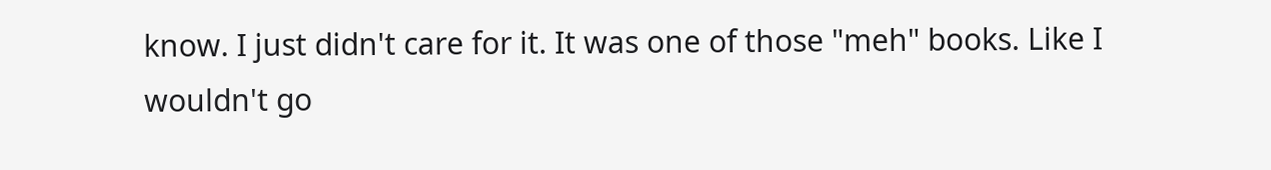know. I just didn't care for it. It was one of those "meh" books. Like I wouldn't go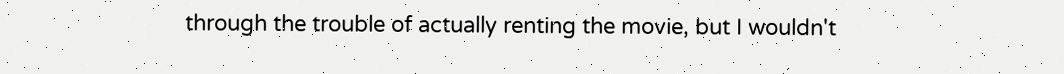through the trouble of actually renting the movie, but I wouldn't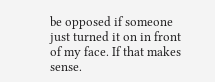be opposed if someone just turned it on in front of my face. If that makes sense.